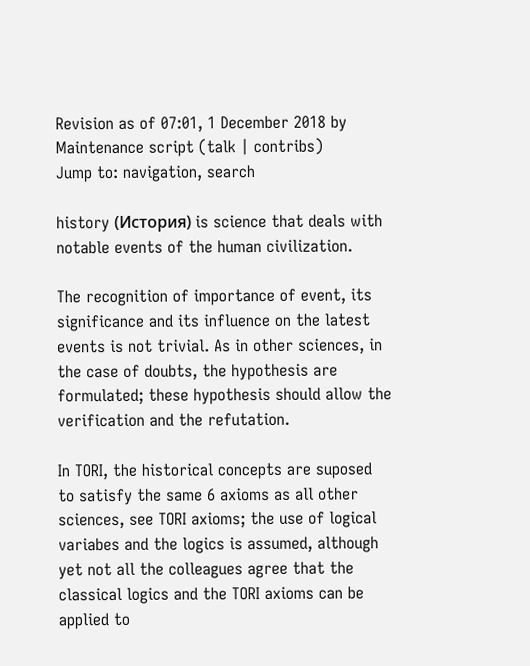Revision as of 07:01, 1 December 2018 by Maintenance script (talk | contribs)
Jump to: navigation, search

history (История) is science that deals with notable events of the human civilization.

The recognition of importance of event, its significance and its influence on the latest events is not trivial. As in other sciences, in the case of doubts, the hypothesis are formulated; these hypothesis should allow the verification and the refutation.

In TORI, the historical concepts are suposed to satisfy the same 6 axioms as all other sciences, see TORI axioms; the use of logical variabes and the logics is assumed, although yet not all the colleagues agree that the classical logics and the TORI axioms can be applied to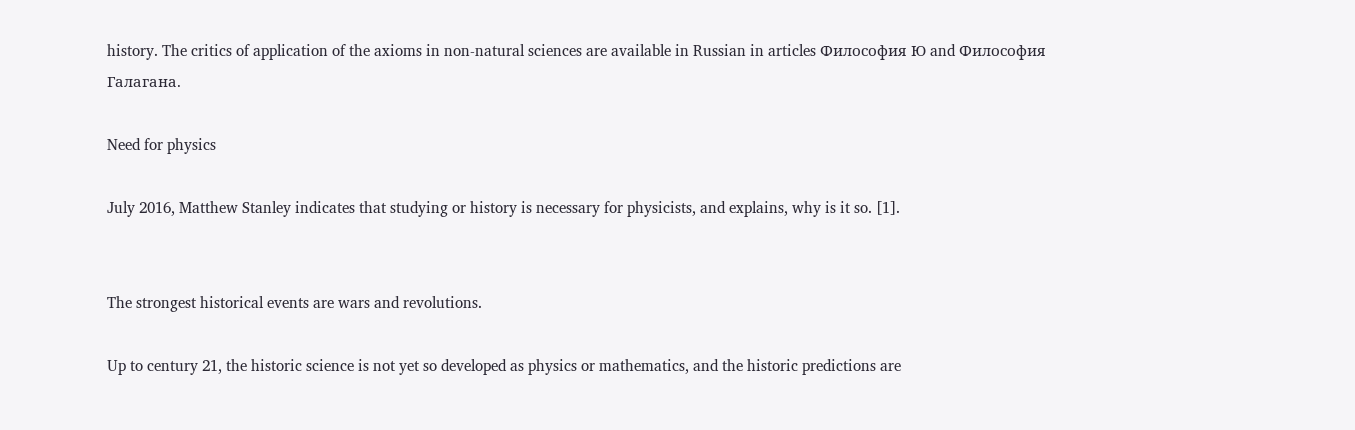history. The critics of application of the axioms in non-natural sciences are available in Russian in articles Философия Ю and Философия Галагана.

Need for physics

July 2016, Matthew Stanley indicates that studying or history is necessary for physicists, and explains, why is it so. [1].


The strongest historical events are wars and revolutions.

Up to century 21, the historic science is not yet so developed as physics or mathematics, and the historic predictions are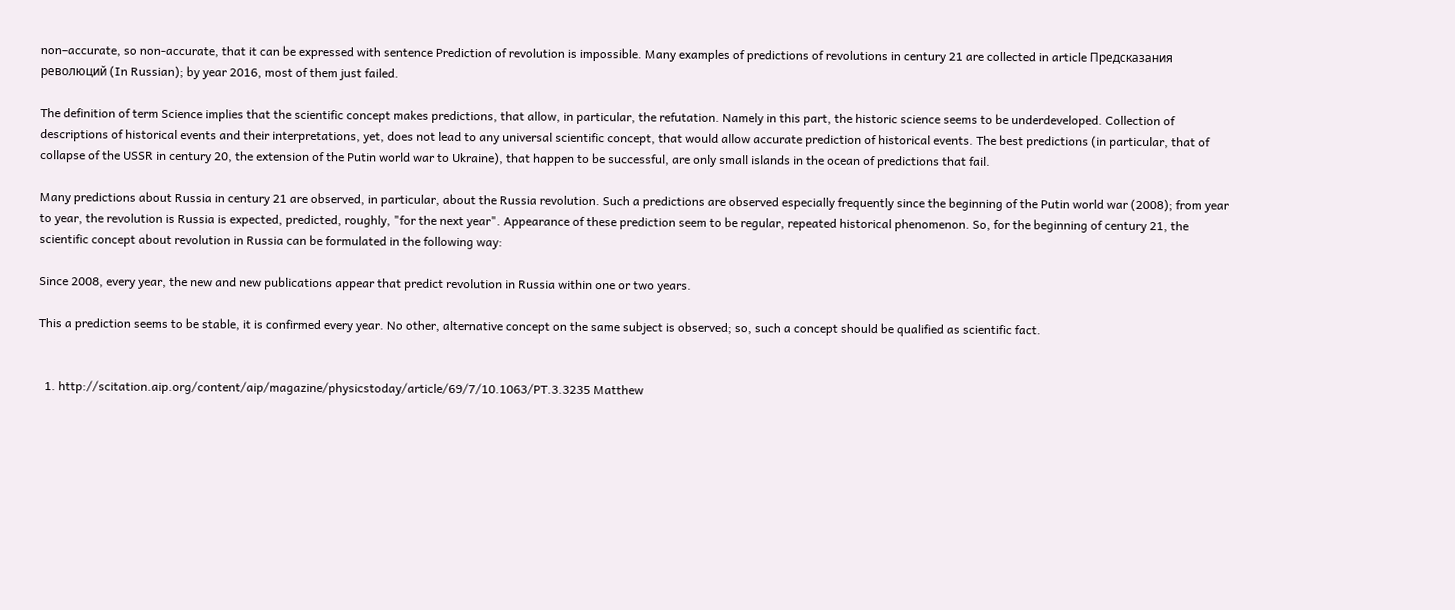non–accurate, so non-accurate, that it can be expressed with sentence Prediction of revolution is impossible. Many examples of predictions of revolutions in century 21 are collected in article Предсказания революций (In Russian); by year 2016, most of them just failed.

The definition of term Science implies that the scientific concept makes predictions, that allow, in particular, the refutation. Namely in this part, the historic science seems to be underdeveloped. Collection of descriptions of historical events and their interpretations, yet, does not lead to any universal scientific concept, that would allow accurate prediction of historical events. The best predictions (in particular, that of collapse of the USSR in century 20, the extension of the Putin world war to Ukraine), that happen to be successful, are only small islands in the ocean of predictions that fail.

Many predictions about Russia in century 21 are observed, in particular, about the Russia revolution. Such a predictions are observed especially frequently since the beginning of the Putin world war (2008); from year to year, the revolution is Russia is expected, predicted, roughly, "for the next year". Appearance of these prediction seem to be regular, repeated historical phenomenon. So, for the beginning of century 21, the scientific concept about revolution in Russia can be formulated in the following way:

Since 2008, every year, the new and new publications appear that predict revolution in Russia within one or two years.

This a prediction seems to be stable, it is confirmed every year. No other, alternative concept on the same subject is observed; so, such a concept should be qualified as scientific fact.


  1. http://scitation.aip.org/content/aip/magazine/physicstoday/article/69/7/10.1063/PT.3.3235 Matthew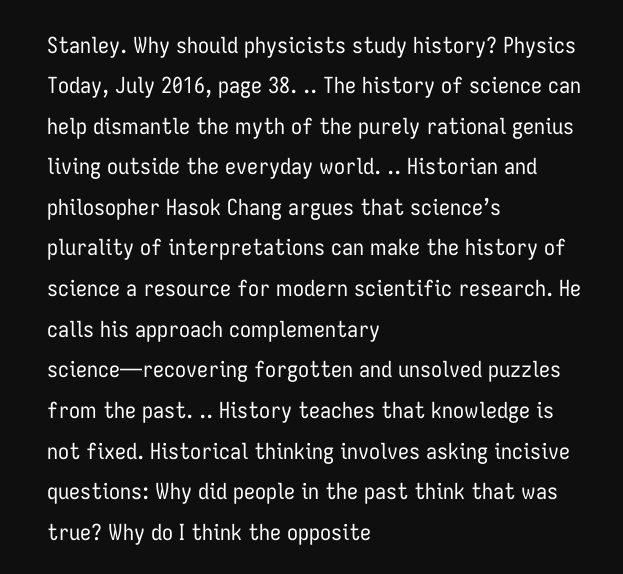Stanley. Why should physicists study history? Physics Today, July 2016, page 38. .. The history of science can help dismantle the myth of the purely rational genius living outside the everyday world. .. Historian and philosopher Hasok Chang argues that science’s plurality of interpretations can make the history of science a resource for modern scientific research. He calls his approach complementary science—recovering forgotten and unsolved puzzles from the past. .. History teaches that knowledge is not fixed. Historical thinking involves asking incisive questions: Why did people in the past think that was true? Why do I think the opposite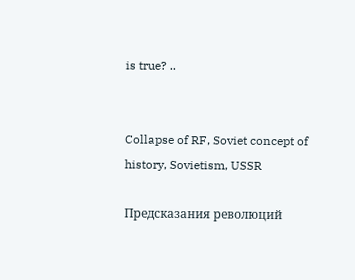is true? ..


Collapse of RF, Soviet concept of history, Sovietism, USSR

Предсказания революций